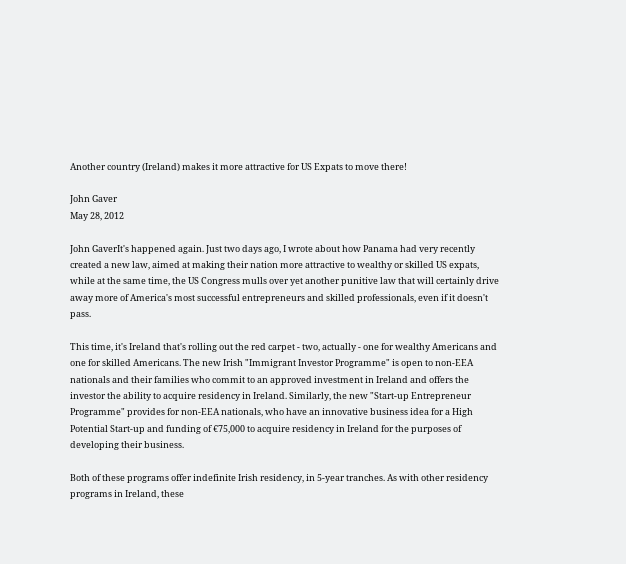Another country (Ireland) makes it more attractive for US Expats to move there!

John Gaver
May 28, 2012

John GaverIt's happened again. Just two days ago, I wrote about how Panama had very recently created a new law, aimed at making their nation more attractive to wealthy or skilled US expats, while at the same time, the US Congress mulls over yet another punitive law that will certainly drive away more of America's most successful entrepreneurs and skilled professionals, even if it doesn't pass.

This time, it's Ireland that's rolling out the red carpet - two, actually - one for wealthy Americans and one for skilled Americans. The new Irish "Immigrant Investor Programme" is open to non-EEA nationals and their families who commit to an approved investment in Ireland and offers the investor the ability to acquire residency in Ireland. Similarly, the new "Start-up Entrepreneur Programme" provides for non-EEA nationals, who have an innovative business idea for a High Potential Start-up and funding of €75,000 to acquire residency in Ireland for the purposes of developing their business.

Both of these programs offer indefinite Irish residency, in 5-year tranches. As with other residency programs in Ireland, these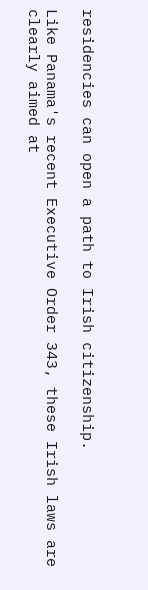residencies can open a path to Irish citizenship.

Like Panama's recent Executive Order 343, these Irish laws are clearly aimed at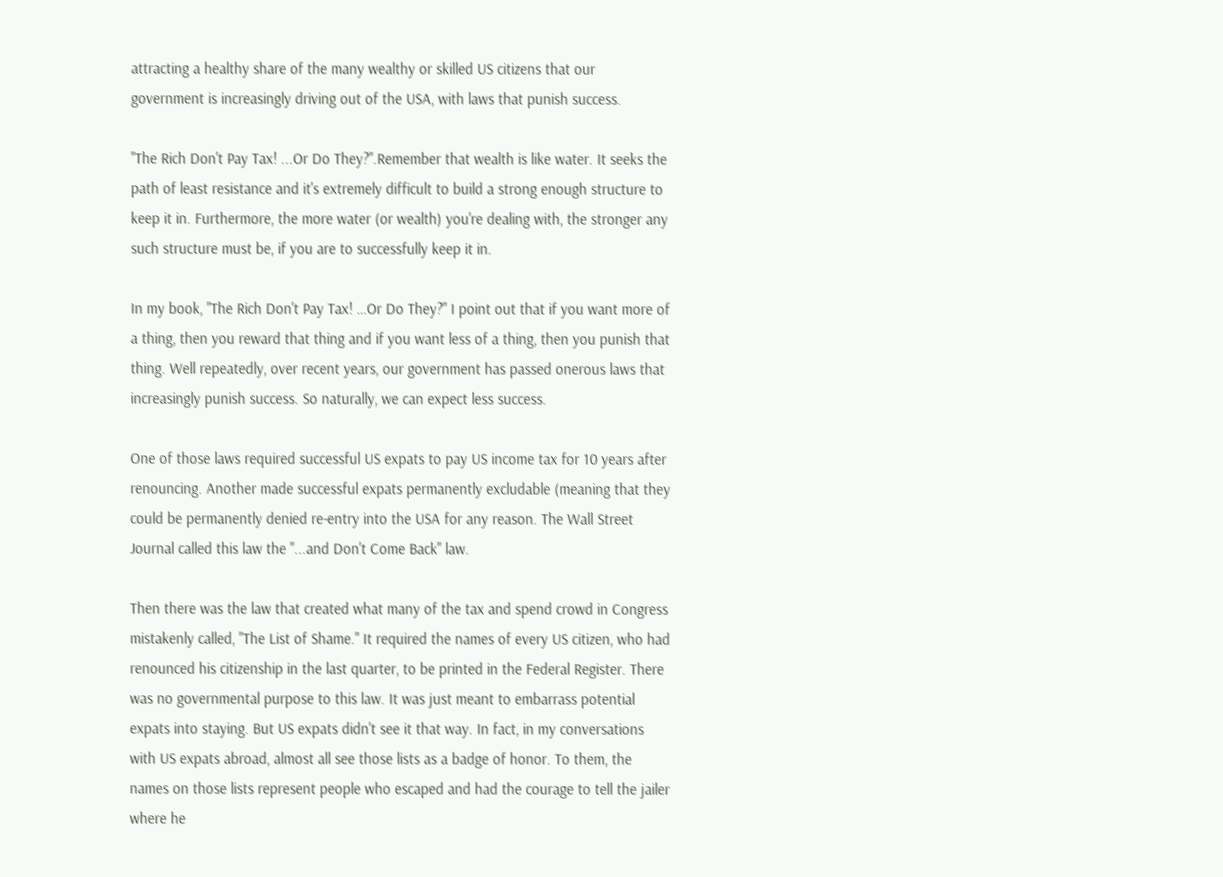attracting a healthy share of the many wealthy or skilled US citizens that our government is increasingly driving out of the USA, with laws that punish success.

"The Rich Don't Pay Tax! ...Or Do They?".Remember that wealth is like water. It seeks the path of least resistance and it's extremely difficult to build a strong enough structure to keep it in. Furthermore, the more water (or wealth) you're dealing with, the stronger any such structure must be, if you are to successfully keep it in.

In my book, "The Rich Don't Pay Tax! …Or Do They?" I point out that if you want more of a thing, then you reward that thing and if you want less of a thing, then you punish that thing. Well repeatedly, over recent years, our government has passed onerous laws that increasingly punish success. So naturally, we can expect less success.

One of those laws required successful US expats to pay US income tax for 10 years after renouncing. Another made successful expats permanently excludable (meaning that they could be permanently denied re-entry into the USA for any reason. The Wall Street Journal called this law the "...and Don't Come Back" law.

Then there was the law that created what many of the tax and spend crowd in Congress mistakenly called, "The List of Shame." It required the names of every US citizen, who had renounced his citizenship in the last quarter, to be printed in the Federal Register. There was no governmental purpose to this law. It was just meant to embarrass potential expats into staying. But US expats didn't see it that way. In fact, in my conversations with US expats abroad, almost all see those lists as a badge of honor. To them, the names on those lists represent people who escaped and had the courage to tell the jailer where he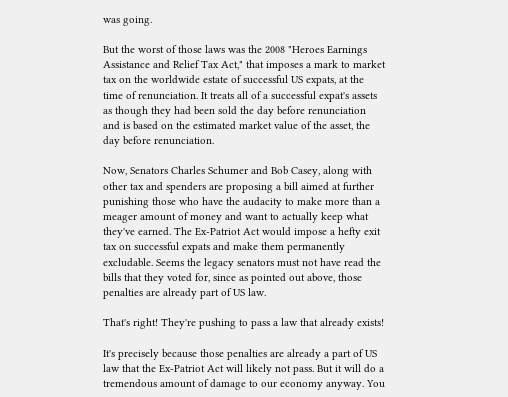was going.

But the worst of those laws was the 2008 "Heroes Earnings Assistance and Relief Tax Act," that imposes a mark to market tax on the worldwide estate of successful US expats, at the time of renunciation. It treats all of a successful expat's assets as though they had been sold the day before renunciation and is based on the estimated market value of the asset, the day before renunciation.

Now, Senators Charles Schumer and Bob Casey, along with other tax and spenders are proposing a bill aimed at further punishing those who have the audacity to make more than a meager amount of money and want to actually keep what they've earned. The Ex-Patriot Act would impose a hefty exit tax on successful expats and make them permanently excludable. Seems the legacy senators must not have read the bills that they voted for, since as pointed out above, those penalties are already part of US law.

That's right! They're pushing to pass a law that already exists!

It's precisely because those penalties are already a part of US law that the Ex-Patriot Act will likely not pass. But it will do a tremendous amount of damage to our economy anyway. You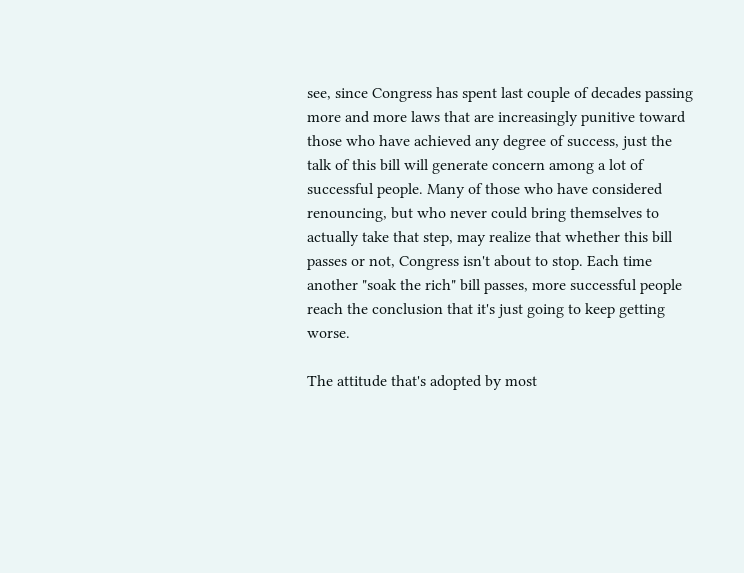see, since Congress has spent last couple of decades passing more and more laws that are increasingly punitive toward those who have achieved any degree of success, just the talk of this bill will generate concern among a lot of successful people. Many of those who have considered renouncing, but who never could bring themselves to actually take that step, may realize that whether this bill passes or not, Congress isn't about to stop. Each time another "soak the rich" bill passes, more successful people reach the conclusion that it's just going to keep getting worse.

The attitude that's adopted by most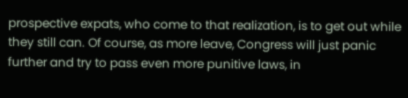prospective expats, who come to that realization, is to get out while they still can. Of course, as more leave, Congress will just panic further and try to pass even more punitive laws, in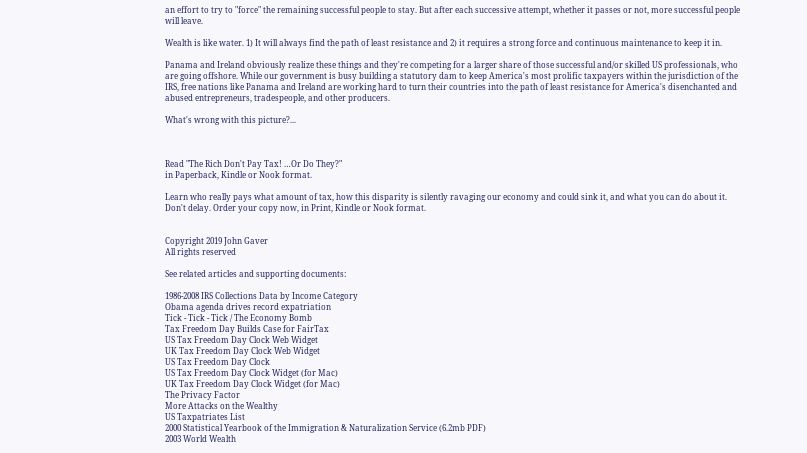an effort to try to "force" the remaining successful people to stay. But after each successive attempt, whether it passes or not, more successful people will leave.

Wealth is like water. 1) It will always find the path of least resistance and 2) it requires a strong force and continuous maintenance to keep it in.

Panama and Ireland obviously realize these things and they're competing for a larger share of those successful and/or skilled US professionals, who are going offshore. While our government is busy building a statutory dam to keep America's most prolific taxpayers within the jurisdiction of the IRS, free nations like Panama and Ireland are working hard to turn their countries into the path of least resistance for America's disenchanted and abused entrepreneurs, tradespeople, and other producers.

What's wrong with this picture?...



Read "The Rich Don't Pay Tax! …Or Do They?"
in Paperback, Kindle or Nook format.

Learn who really pays what amount of tax, how this disparity is silently ravaging our economy and could sink it, and what you can do about it. Don't delay. Order your copy now, in Print, Kindle or Nook format.


Copyright 2019 John Gaver
All rights reserved

See related articles and supporting documents:

1986-2008 IRS Collections Data by Income Category
Obama agenda drives record expatriation
Tick - Tick - Tick / The Economy Bomb
Tax Freedom Day Builds Case for FairTax
US Tax Freedom Day Clock Web Widget
UK Tax Freedom Day Clock Web Widget
US Tax Freedom Day Clock
US Tax Freedom Day Clock Widget (for Mac)
UK Tax Freedom Day Clock Widget (for Mac)
The Privacy Factor
More Attacks on the Wealthy
US Taxpatriates List
2000 Statistical Yearbook of the Immigration & Naturalization Service (6.2mb PDF)
2003 World Wealth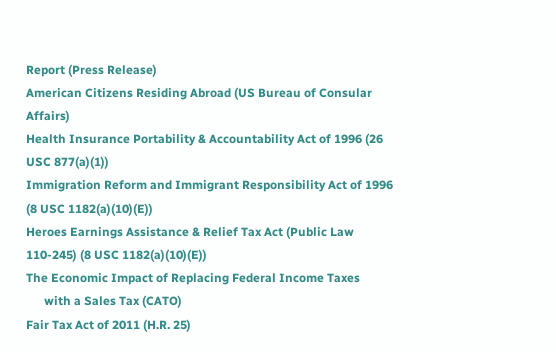Report (Press Release)
American Citizens Residing Abroad (US Bureau of Consular Affairs)
Health Insurance Portability & Accountability Act of 1996 (26 USC 877(a)(1))
Immigration Reform and Immigrant Responsibility Act of 1996 (8 USC 1182(a)(10)(E))
Heroes Earnings Assistance & Relief Tax Act (Public Law 110-245) (8 USC 1182(a)(10)(E))
The Economic Impact of Replacing Federal Income Taxes
      with a Sales Tax (CATO)
Fair Tax Act of 2011 (H.R. 25)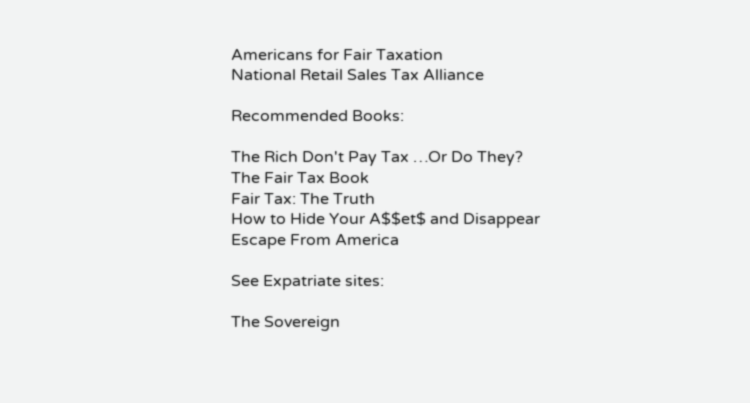Americans for Fair Taxation
National Retail Sales Tax Alliance

Recommended Books:

The Rich Don't Pay Tax …Or Do They?
The Fair Tax Book
Fair Tax: The Truth
How to Hide Your A$$et$ and Disappear
Escape From America

See Expatriate sites:

The Sovereign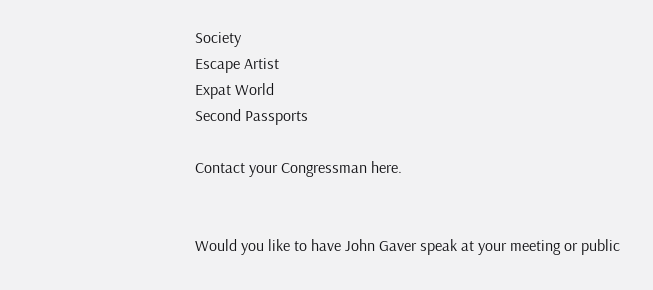Society
Escape Artist
Expat World
Second Passports

Contact your Congressman here.


Would you like to have John Gaver speak at your meeting or public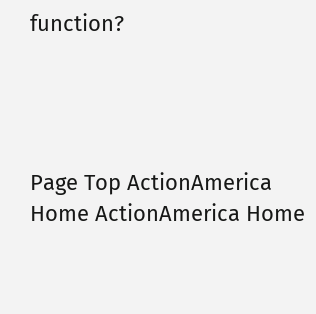function?




Page Top ActionAmerica Home ActionAmerica Home